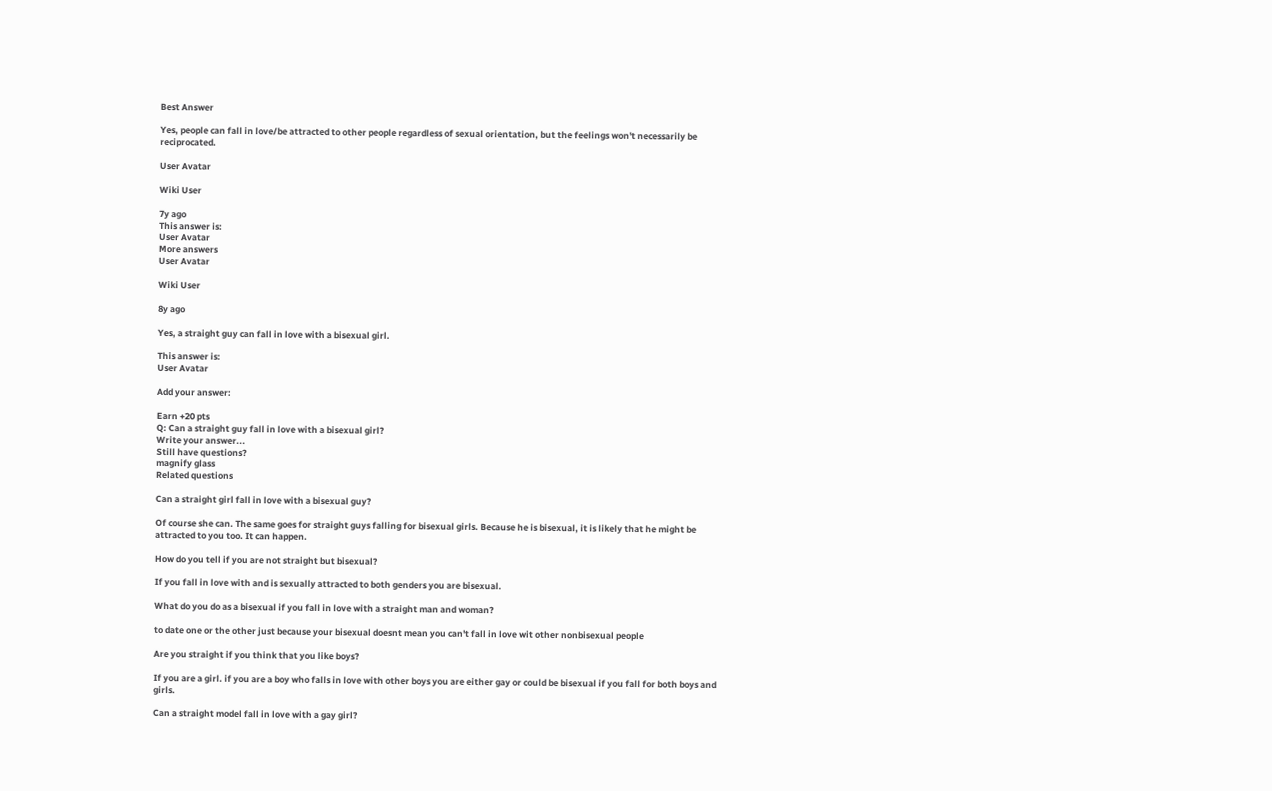Best Answer

Yes, people can fall in love/be attracted to other people regardless of sexual orientation, but the feelings won't necessarily be reciprocated.

User Avatar

Wiki User

7y ago
This answer is:
User Avatar
More answers
User Avatar

Wiki User

8y ago

Yes, a straight guy can fall in love with a bisexual girl.

This answer is:
User Avatar

Add your answer:

Earn +20 pts
Q: Can a straight guy fall in love with a bisexual girl?
Write your answer...
Still have questions?
magnify glass
Related questions

Can a straight girl fall in love with a bisexual guy?

Of course she can. The same goes for straight guys falling for bisexual girls. Because he is bisexual, it is likely that he might be attracted to you too. It can happen.

How do you tell if you are not straight but bisexual?

If you fall in love with and is sexually attracted to both genders you are bisexual.

What do you do as a bisexual if you fall in love with a straight man and woman?

to date one or the other just because your bisexual doesnt mean you can't fall in love wit other nonbisexual people

Are you straight if you think that you like boys?

If you are a girl. if you are a boy who falls in love with other boys you are either gay or could be bisexual if you fall for both boys and girls.

Can a straight model fall in love with a gay girl?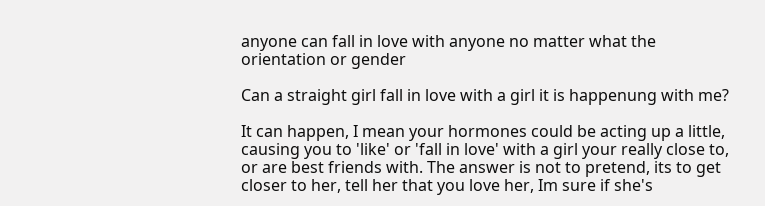anyone can fall in love with anyone no matter what the orientation or gender

Can a straight girl fall in love with a girl it is happenung with me?

It can happen, I mean your hormones could be acting up a little, causing you to 'like' or 'fall in love' with a girl your really close to, or are best friends with. The answer is not to pretend, its to get closer to her, tell her that you love her, Im sure if she's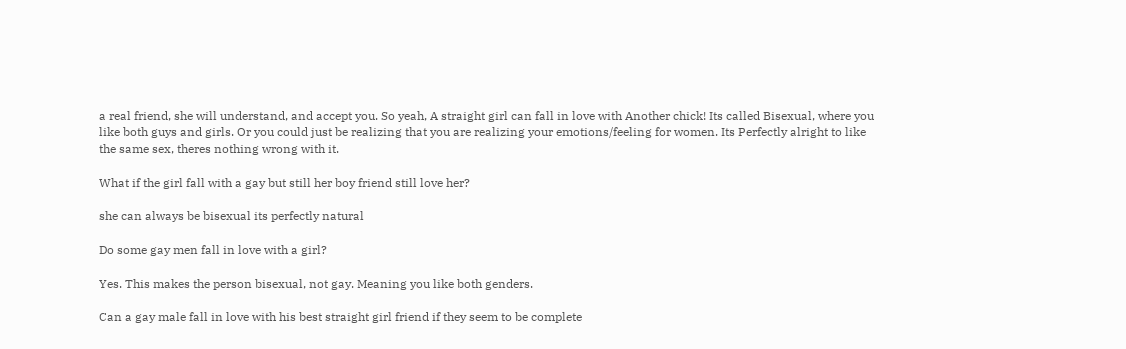a real friend, she will understand, and accept you. So yeah, A straight girl can fall in love with Another chick! Its called Bisexual, where you like both guys and girls. Or you could just be realizing that you are realizing your emotions/feeling for women. Its Perfectly alright to like the same sex, theres nothing wrong with it.

What if the girl fall with a gay but still her boy friend still love her?

she can always be bisexual its perfectly natural

Do some gay men fall in love with a girl?

Yes. This makes the person bisexual, not gay. Meaning you like both genders.

Can a gay male fall in love with his best straight girl friend if they seem to be complete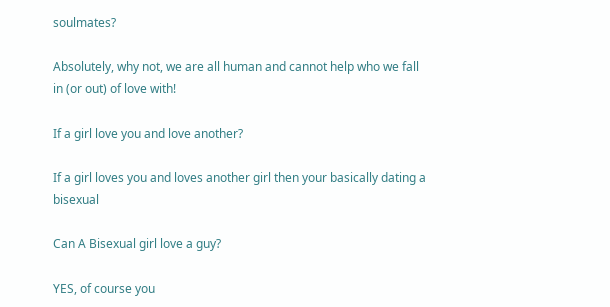soulmates?

Absolutely, why not, we are all human and cannot help who we fall in (or out) of love with!

If a girl love you and love another?

If a girl loves you and loves another girl then your basically dating a bisexual

Can A Bisexual girl love a guy?

YES, of course you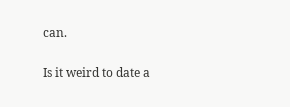can.

Is it weird to date a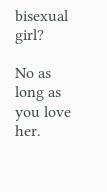bisexual girl?

No as long as you love her.